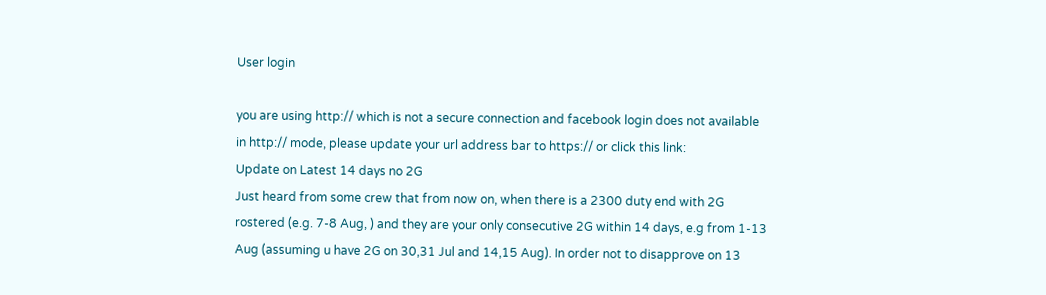User login

you are using http:// which is not a secure connection and facebook login does not available in http:// mode, please update your url address bar to https:// or click this link:
Update on Latest 14 days no 2G
Just heard from some crew that from now on, when there is a 2300 duty end with 2G rostered (e.g. 7-8 Aug, ) and they are your only consecutive 2G within 14 days, e.g from 1-13 Aug (assuming u have 2G on 30,31 Jul and 14,15 Aug). In order not to disapprove on 13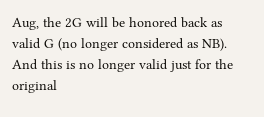Aug, the 2G will be honored back as valid G (no longer considered as NB). And this is no longer valid just for the original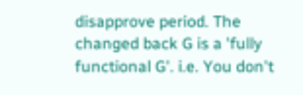disapprove period. The changed back G is a 'fully functional G'. i.e. You don't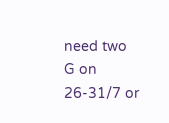need two G on 26-31/7 or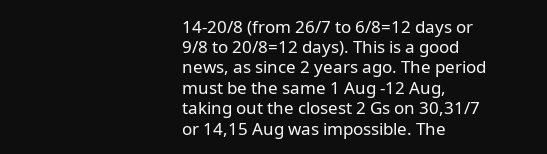14-20/8 (from 26/7 to 6/8=12 days or 9/8 to 20/8=12 days). This is a good news, as since 2 years ago. The period must be the same 1 Aug -12 Aug, taking out the closest 2 Gs on 30,31/7 or 14,15 Aug was impossible. The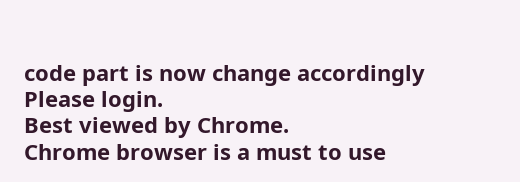code part is now change accordingly
Please login.
Best viewed by Chrome.
Chrome browser is a must to use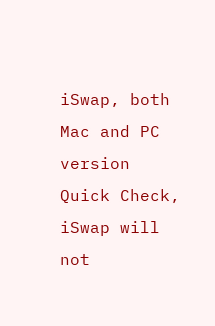iSwap, both Mac and PC version
Quick Check, iSwap will not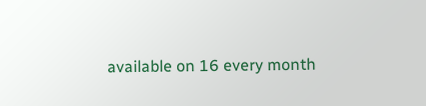available on 16 every month